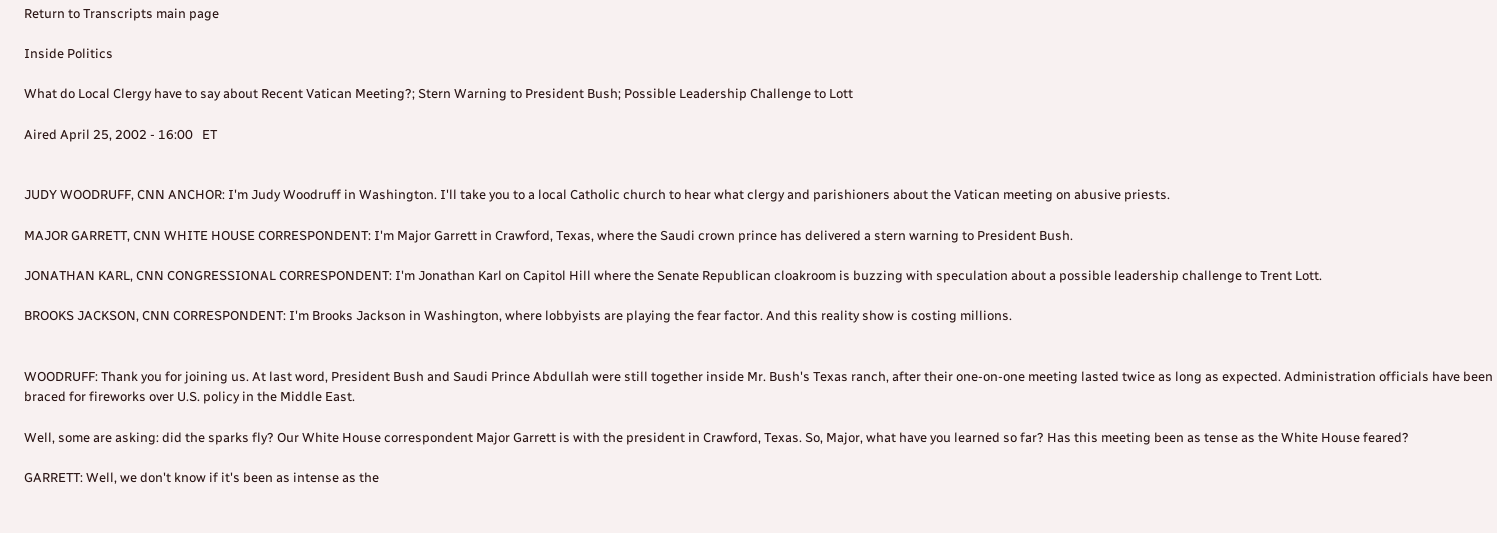Return to Transcripts main page

Inside Politics

What do Local Clergy have to say about Recent Vatican Meeting?; Stern Warning to President Bush; Possible Leadership Challenge to Lott

Aired April 25, 2002 - 16:00   ET


JUDY WOODRUFF, CNN ANCHOR: I'm Judy Woodruff in Washington. I'll take you to a local Catholic church to hear what clergy and parishioners about the Vatican meeting on abusive priests.

MAJOR GARRETT, CNN WHITE HOUSE CORRESPONDENT: I'm Major Garrett in Crawford, Texas, where the Saudi crown prince has delivered a stern warning to President Bush.

JONATHAN KARL, CNN CONGRESSIONAL CORRESPONDENT: I'm Jonathan Karl on Capitol Hill where the Senate Republican cloakroom is buzzing with speculation about a possible leadership challenge to Trent Lott.

BROOKS JACKSON, CNN CORRESPONDENT: I'm Brooks Jackson in Washington, where lobbyists are playing the fear factor. And this reality show is costing millions.


WOODRUFF: Thank you for joining us. At last word, President Bush and Saudi Prince Abdullah were still together inside Mr. Bush's Texas ranch, after their one-on-one meeting lasted twice as long as expected. Administration officials have been braced for fireworks over U.S. policy in the Middle East.

Well, some are asking: did the sparks fly? Our White House correspondent Major Garrett is with the president in Crawford, Texas. So, Major, what have you learned so far? Has this meeting been as tense as the White House feared?

GARRETT: Well, we don't know if it's been as intense as the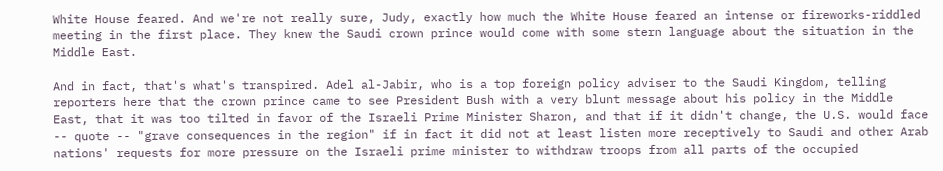White House feared. And we're not really sure, Judy, exactly how much the White House feared an intense or fireworks-riddled meeting in the first place. They knew the Saudi crown prince would come with some stern language about the situation in the Middle East.

And in fact, that's what's transpired. Adel al-Jabir, who is a top foreign policy adviser to the Saudi Kingdom, telling reporters here that the crown prince came to see President Bush with a very blunt message about his policy in the Middle East, that it was too tilted in favor of the Israeli Prime Minister Sharon, and that if it didn't change, the U.S. would face -- quote -- "grave consequences in the region" if in fact it did not at least listen more receptively to Saudi and other Arab nations' requests for more pressure on the Israeli prime minister to withdraw troops from all parts of the occupied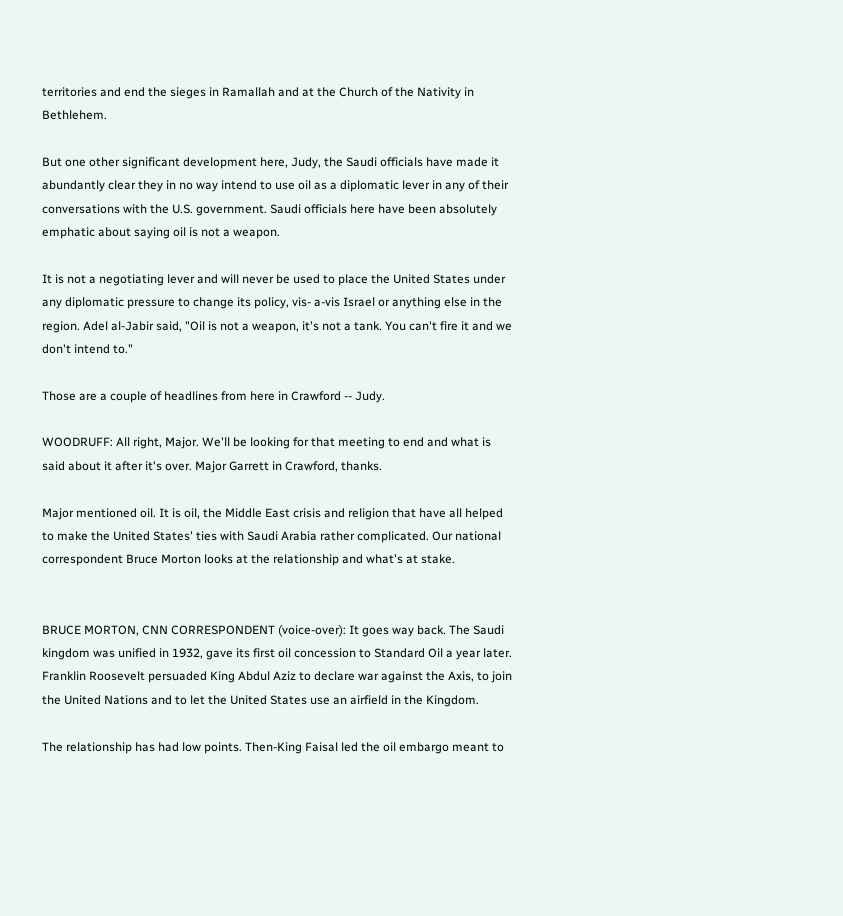territories and end the sieges in Ramallah and at the Church of the Nativity in Bethlehem.

But one other significant development here, Judy, the Saudi officials have made it abundantly clear they in no way intend to use oil as a diplomatic lever in any of their conversations with the U.S. government. Saudi officials here have been absolutely emphatic about saying oil is not a weapon.

It is not a negotiating lever and will never be used to place the United States under any diplomatic pressure to change its policy, vis- a-vis Israel or anything else in the region. Adel al-Jabir said, "Oil is not a weapon, it's not a tank. You can't fire it and we don't intend to."

Those are a couple of headlines from here in Crawford -- Judy.

WOODRUFF: All right, Major. We'll be looking for that meeting to end and what is said about it after it's over. Major Garrett in Crawford, thanks.

Major mentioned oil. It is oil, the Middle East crisis and religion that have all helped to make the United States' ties with Saudi Arabia rather complicated. Our national correspondent Bruce Morton looks at the relationship and what's at stake.


BRUCE MORTON, CNN CORRESPONDENT (voice-over): It goes way back. The Saudi kingdom was unified in 1932, gave its first oil concession to Standard Oil a year later. Franklin Roosevelt persuaded King Abdul Aziz to declare war against the Axis, to join the United Nations and to let the United States use an airfield in the Kingdom.

The relationship has had low points. Then-King Faisal led the oil embargo meant to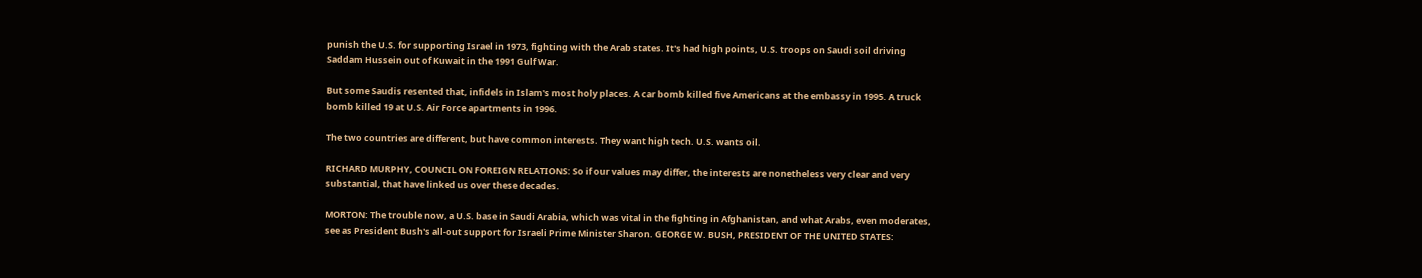punish the U.S. for supporting Israel in 1973, fighting with the Arab states. It's had high points, U.S. troops on Saudi soil driving Saddam Hussein out of Kuwait in the 1991 Gulf War.

But some Saudis resented that, infidels in Islam's most holy places. A car bomb killed five Americans at the embassy in 1995. A truck bomb killed 19 at U.S. Air Force apartments in 1996.

The two countries are different, but have common interests. They want high tech. U.S. wants oil.

RICHARD MURPHY, COUNCIL ON FOREIGN RELATIONS: So if our values may differ, the interests are nonetheless very clear and very substantial, that have linked us over these decades.

MORTON: The trouble now, a U.S. base in Saudi Arabia, which was vital in the fighting in Afghanistan, and what Arabs, even moderates, see as President Bush's all-out support for Israeli Prime Minister Sharon. GEORGE W. BUSH, PRESIDENT OF THE UNITED STATES: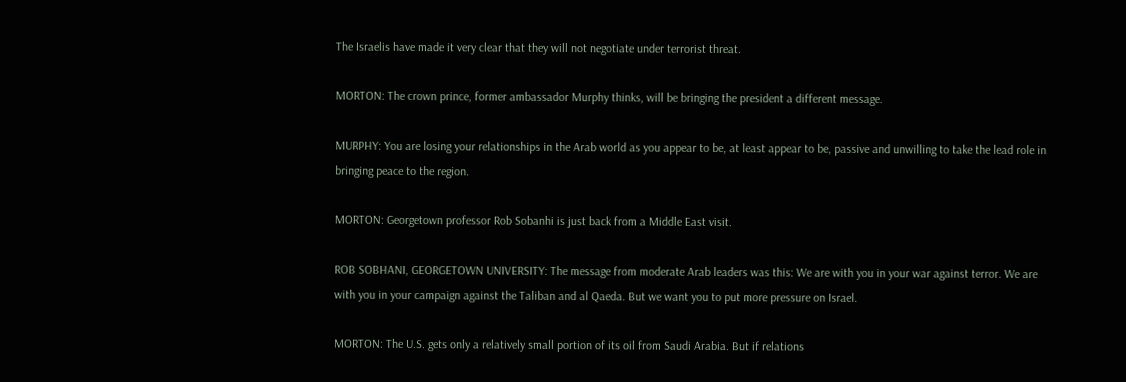The Israelis have made it very clear that they will not negotiate under terrorist threat.

MORTON: The crown prince, former ambassador Murphy thinks, will be bringing the president a different message.

MURPHY: You are losing your relationships in the Arab world as you appear to be, at least appear to be, passive and unwilling to take the lead role in bringing peace to the region.

MORTON: Georgetown professor Rob Sobanhi is just back from a Middle East visit.

ROB SOBHANI, GEORGETOWN UNIVERSITY: The message from moderate Arab leaders was this: We are with you in your war against terror. We are with you in your campaign against the Taliban and al Qaeda. But we want you to put more pressure on Israel.

MORTON: The U.S. gets only a relatively small portion of its oil from Saudi Arabia. But if relations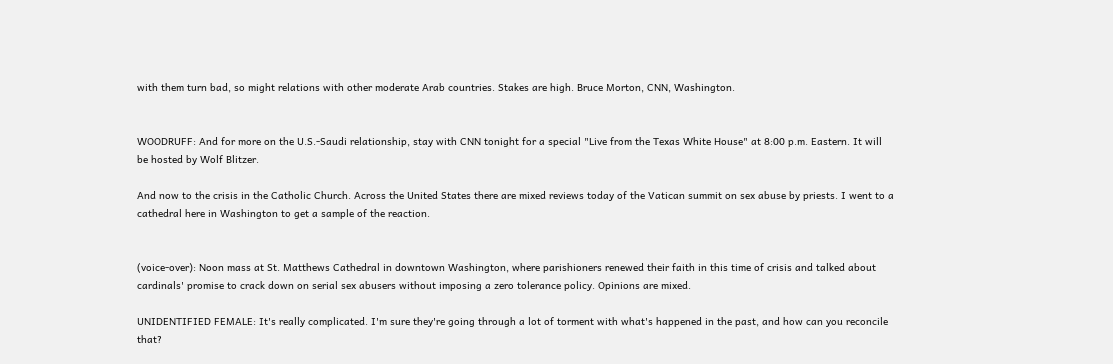with them turn bad, so might relations with other moderate Arab countries. Stakes are high. Bruce Morton, CNN, Washington.


WOODRUFF: And for more on the U.S.-Saudi relationship, stay with CNN tonight for a special "Live from the Texas White House" at 8:00 p.m. Eastern. It will be hosted by Wolf Blitzer.

And now to the crisis in the Catholic Church. Across the United States there are mixed reviews today of the Vatican summit on sex abuse by priests. I went to a cathedral here in Washington to get a sample of the reaction.


(voice-over): Noon mass at St. Matthews Cathedral in downtown Washington, where parishioners renewed their faith in this time of crisis and talked about cardinals' promise to crack down on serial sex abusers without imposing a zero tolerance policy. Opinions are mixed.

UNIDENTIFIED FEMALE: It's really complicated. I'm sure they're going through a lot of torment with what's happened in the past, and how can you reconcile that?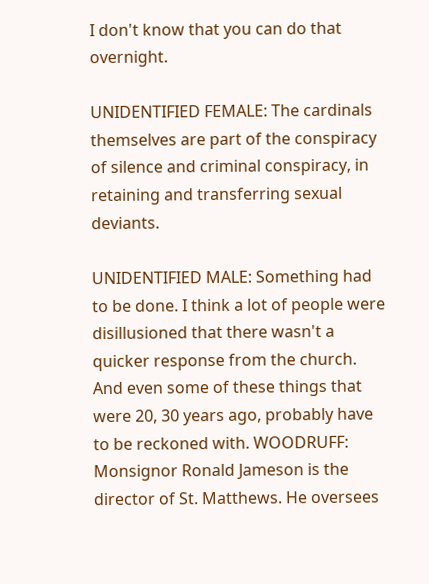I don't know that you can do that overnight.

UNIDENTIFIED FEMALE: The cardinals themselves are part of the conspiracy of silence and criminal conspiracy, in retaining and transferring sexual deviants.

UNIDENTIFIED MALE: Something had to be done. I think a lot of people were disillusioned that there wasn't a quicker response from the church. And even some of these things that were 20, 30 years ago, probably have to be reckoned with. WOODRUFF: Monsignor Ronald Jameson is the director of St. Matthews. He oversees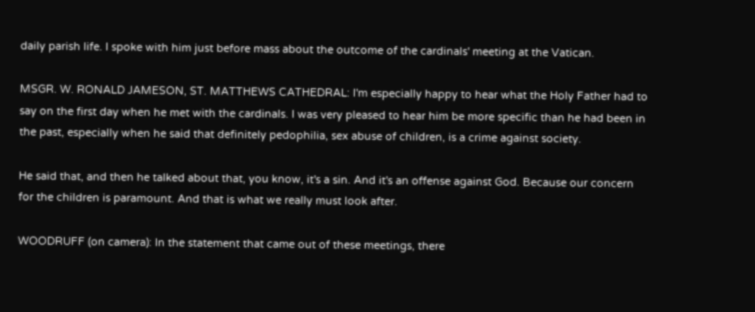daily parish life. I spoke with him just before mass about the outcome of the cardinals' meeting at the Vatican.

MSGR. W. RONALD JAMESON, ST. MATTHEWS CATHEDRAL: I'm especially happy to hear what the Holy Father had to say on the first day when he met with the cardinals. I was very pleased to hear him be more specific than he had been in the past, especially when he said that definitely pedophilia, sex abuse of children, is a crime against society.

He said that, and then he talked about that, you know, it's a sin. And it's an offense against God. Because our concern for the children is paramount. And that is what we really must look after.

WOODRUFF (on camera): In the statement that came out of these meetings, there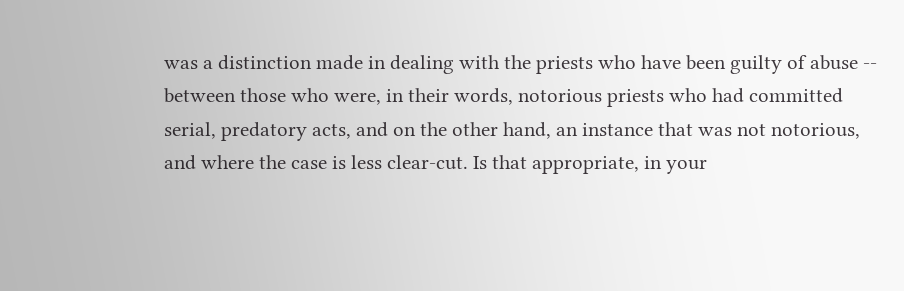was a distinction made in dealing with the priests who have been guilty of abuse -- between those who were, in their words, notorious priests who had committed serial, predatory acts, and on the other hand, an instance that was not notorious, and where the case is less clear-cut. Is that appropriate, in your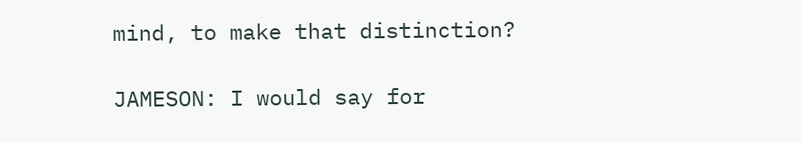mind, to make that distinction?

JAMESON: I would say for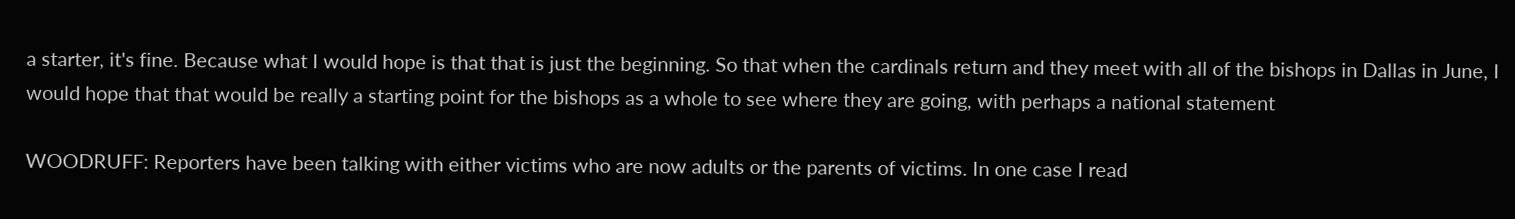a starter, it's fine. Because what I would hope is that that is just the beginning. So that when the cardinals return and they meet with all of the bishops in Dallas in June, I would hope that that would be really a starting point for the bishops as a whole to see where they are going, with perhaps a national statement

WOODRUFF: Reporters have been talking with either victims who are now adults or the parents of victims. In one case I read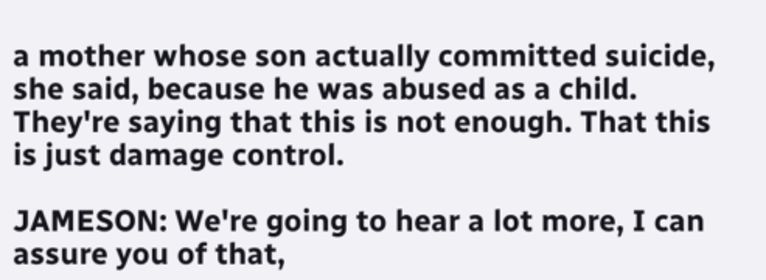a mother whose son actually committed suicide, she said, because he was abused as a child. They're saying that this is not enough. That this is just damage control.

JAMESON: We're going to hear a lot more, I can assure you of that,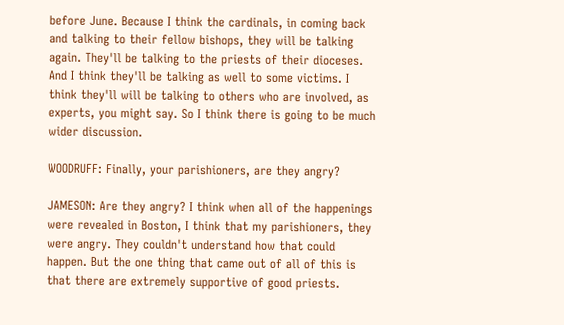before June. Because I think the cardinals, in coming back and talking to their fellow bishops, they will be talking again. They'll be talking to the priests of their dioceses. And I think they'll be talking as well to some victims. I think they'll will be talking to others who are involved, as experts, you might say. So I think there is going to be much wider discussion.

WOODRUFF: Finally, your parishioners, are they angry?

JAMESON: Are they angry? I think when all of the happenings were revealed in Boston, I think that my parishioners, they were angry. They couldn't understand how that could happen. But the one thing that came out of all of this is that there are extremely supportive of good priests.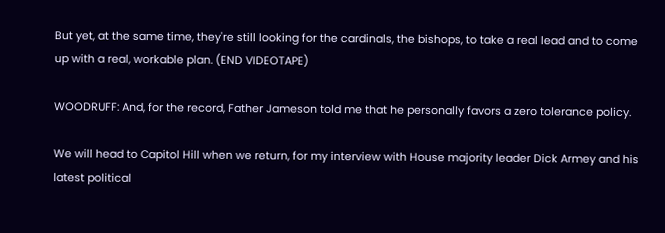But yet, at the same time, they're still looking for the cardinals, the bishops, to take a real lead and to come up with a real, workable plan. (END VIDEOTAPE)

WOODRUFF: And, for the record, Father Jameson told me that he personally favors a zero tolerance policy.

We will head to Capitol Hill when we return, for my interview with House majority leader Dick Armey and his latest political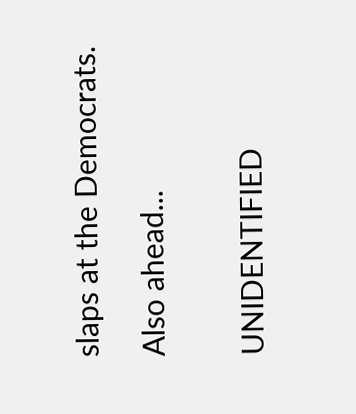slaps at the Democrats.

Also ahead...


UNIDENTIFIED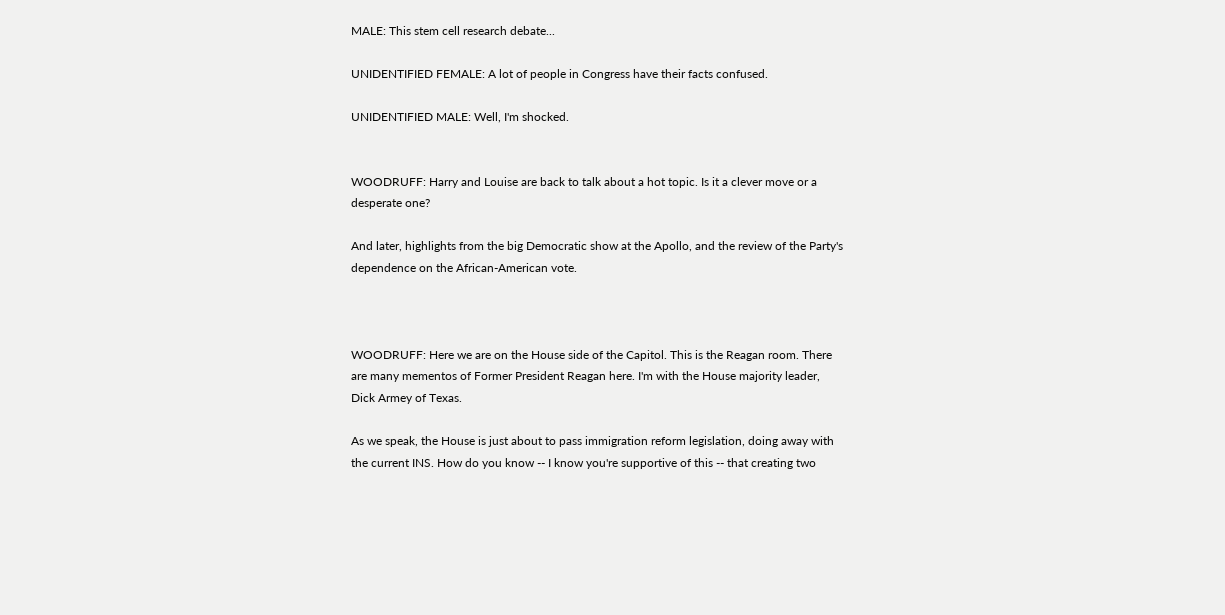MALE: This stem cell research debate...

UNIDENTIFIED FEMALE: A lot of people in Congress have their facts confused.

UNIDENTIFIED MALE: Well, I'm shocked.


WOODRUFF: Harry and Louise are back to talk about a hot topic. Is it a clever move or a desperate one?

And later, highlights from the big Democratic show at the Apollo, and the review of the Party's dependence on the African-American vote.



WOODRUFF: Here we are on the House side of the Capitol. This is the Reagan room. There are many mementos of Former President Reagan here. I'm with the House majority leader, Dick Armey of Texas.

As we speak, the House is just about to pass immigration reform legislation, doing away with the current INS. How do you know -- I know you're supportive of this -- that creating two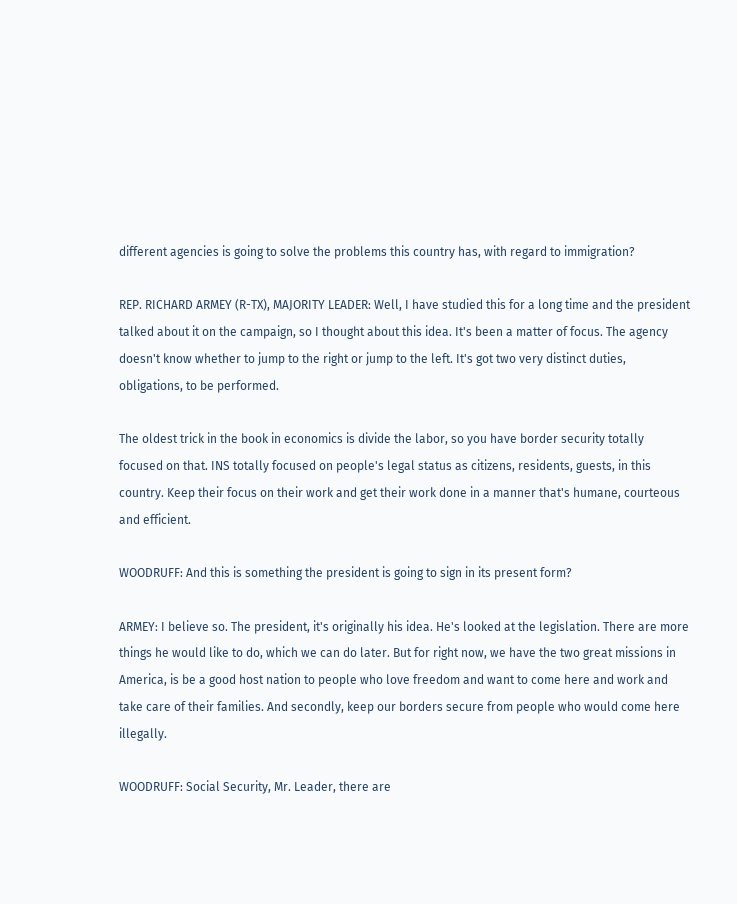different agencies is going to solve the problems this country has, with regard to immigration?

REP. RICHARD ARMEY (R-TX), MAJORITY LEADER: Well, I have studied this for a long time and the president talked about it on the campaign, so I thought about this idea. It's been a matter of focus. The agency doesn't know whether to jump to the right or jump to the left. It's got two very distinct duties, obligations, to be performed.

The oldest trick in the book in economics is divide the labor, so you have border security totally focused on that. INS totally focused on people's legal status as citizens, residents, guests, in this country. Keep their focus on their work and get their work done in a manner that's humane, courteous and efficient.

WOODRUFF: And this is something the president is going to sign in its present form?

ARMEY: I believe so. The president, it's originally his idea. He's looked at the legislation. There are more things he would like to do, which we can do later. But for right now, we have the two great missions in America, is be a good host nation to people who love freedom and want to come here and work and take care of their families. And secondly, keep our borders secure from people who would come here illegally.

WOODRUFF: Social Security, Mr. Leader, there are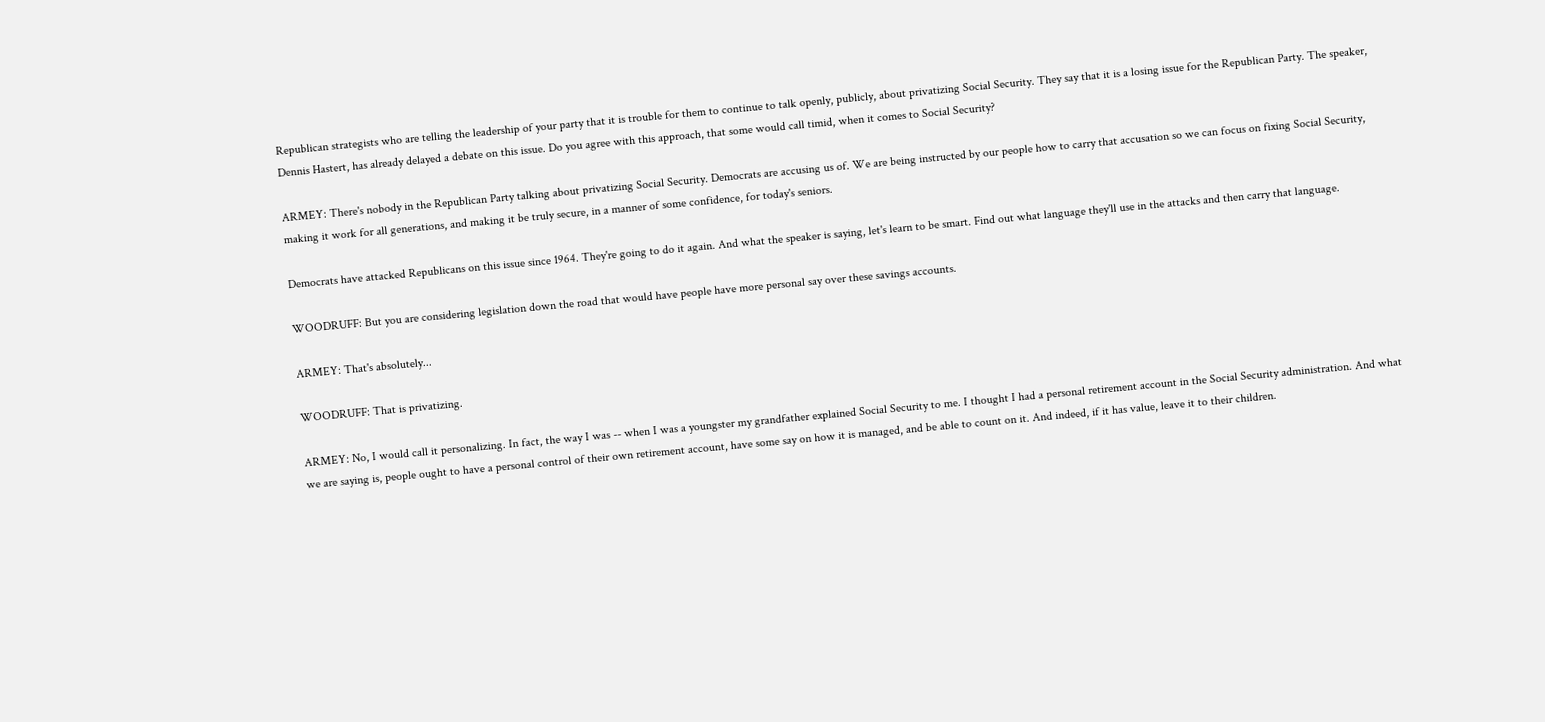Republican strategists who are telling the leadership of your party that it is trouble for them to continue to talk openly, publicly, about privatizing Social Security. They say that it is a losing issue for the Republican Party. The speaker, Dennis Hastert, has already delayed a debate on this issue. Do you agree with this approach, that some would call timid, when it comes to Social Security?

ARMEY: There's nobody in the Republican Party talking about privatizing Social Security. Democrats are accusing us of. We are being instructed by our people how to carry that accusation so we can focus on fixing Social Security, making it work for all generations, and making it be truly secure, in a manner of some confidence, for today's seniors.

Democrats have attacked Republicans on this issue since 1964. They're going to do it again. And what the speaker is saying, let's learn to be smart. Find out what language they'll use in the attacks and then carry that language.

WOODRUFF: But you are considering legislation down the road that would have people have more personal say over these savings accounts.

ARMEY: That's absolutely...

WOODRUFF: That is privatizing.

ARMEY: No, I would call it personalizing. In fact, the way I was -- when I was a youngster my grandfather explained Social Security to me. I thought I had a personal retirement account in the Social Security administration. And what we are saying is, people ought to have a personal control of their own retirement account, have some say on how it is managed, and be able to count on it. And indeed, if it has value, leave it to their children.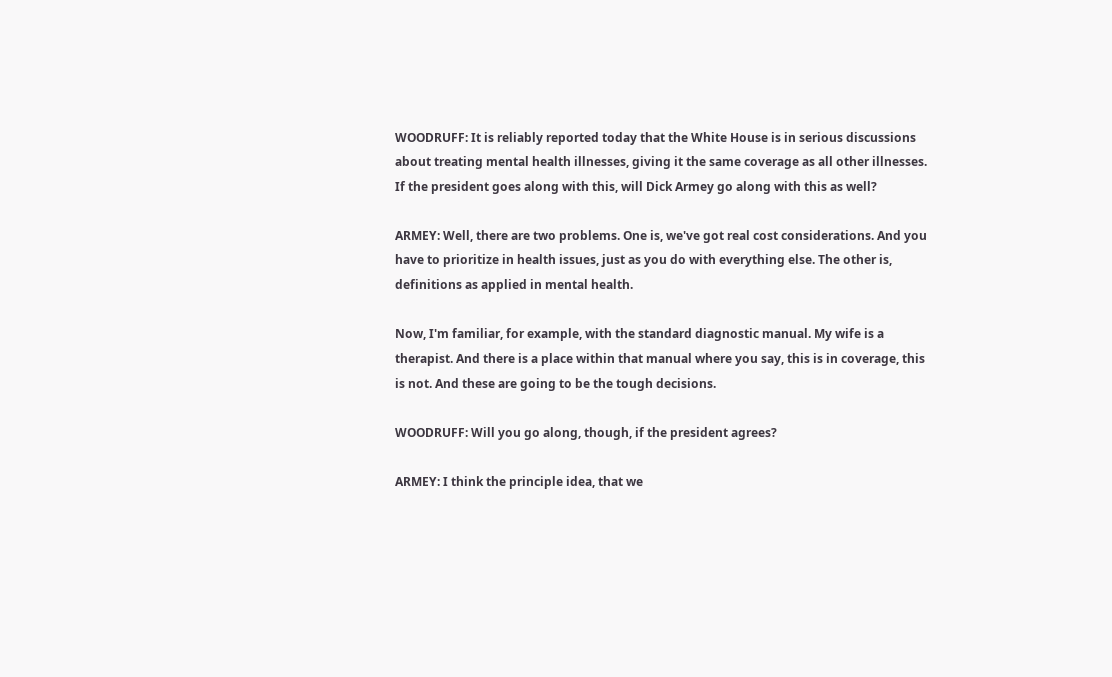WOODRUFF: It is reliably reported today that the White House is in serious discussions about treating mental health illnesses, giving it the same coverage as all other illnesses. If the president goes along with this, will Dick Armey go along with this as well?

ARMEY: Well, there are two problems. One is, we've got real cost considerations. And you have to prioritize in health issues, just as you do with everything else. The other is, definitions as applied in mental health.

Now, I'm familiar, for example, with the standard diagnostic manual. My wife is a therapist. And there is a place within that manual where you say, this is in coverage, this is not. And these are going to be the tough decisions.

WOODRUFF: Will you go along, though, if the president agrees?

ARMEY: I think the principle idea, that we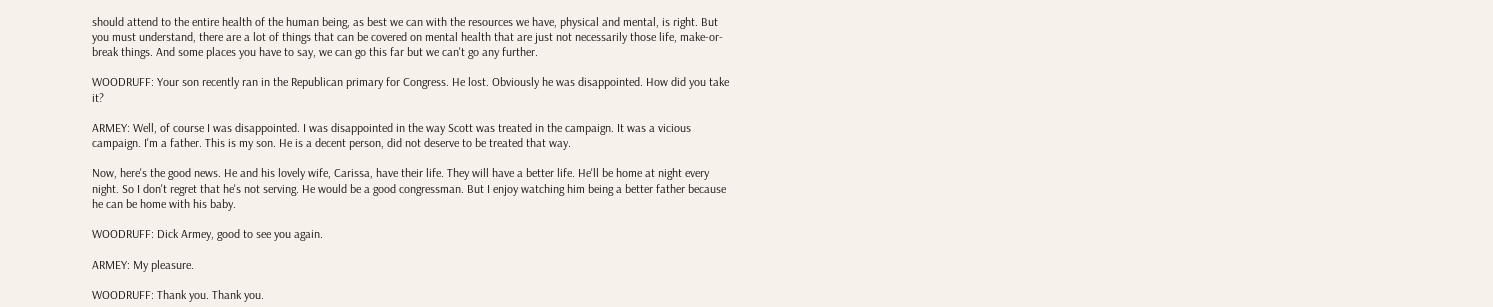should attend to the entire health of the human being, as best we can with the resources we have, physical and mental, is right. But you must understand, there are a lot of things that can be covered on mental health that are just not necessarily those life, make-or-break things. And some places you have to say, we can go this far but we can't go any further.

WOODRUFF: Your son recently ran in the Republican primary for Congress. He lost. Obviously he was disappointed. How did you take it?

ARMEY: Well, of course I was disappointed. I was disappointed in the way Scott was treated in the campaign. It was a vicious campaign. I'm a father. This is my son. He is a decent person, did not deserve to be treated that way.

Now, here's the good news. He and his lovely wife, Carissa, have their life. They will have a better life. He'll be home at night every night. So I don't regret that he's not serving. He would be a good congressman. But I enjoy watching him being a better father because he can be home with his baby.

WOODRUFF: Dick Armey, good to see you again.

ARMEY: My pleasure.

WOODRUFF: Thank you. Thank you.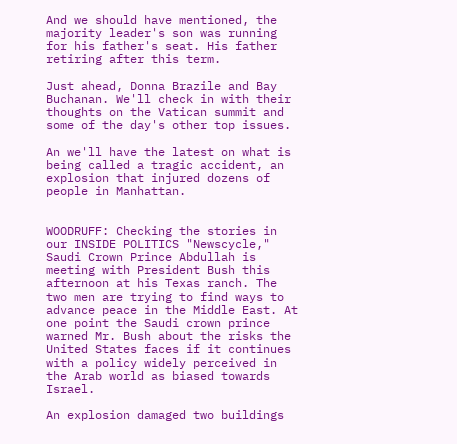And we should have mentioned, the majority leader's son was running for his father's seat. His father retiring after this term.

Just ahead, Donna Brazile and Bay Buchanan. We'll check in with their thoughts on the Vatican summit and some of the day's other top issues.

An we'll have the latest on what is being called a tragic accident, an explosion that injured dozens of people in Manhattan.


WOODRUFF: Checking the stories in our INSIDE POLITICS "Newscycle," Saudi Crown Prince Abdullah is meeting with President Bush this afternoon at his Texas ranch. The two men are trying to find ways to advance peace in the Middle East. At one point the Saudi crown prince warned Mr. Bush about the risks the United States faces if it continues with a policy widely perceived in the Arab world as biased towards Israel.

An explosion damaged two buildings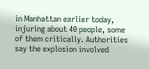in Manhattan earlier today, injuring about 40 people, some of them critically. Authorities say the explosion involved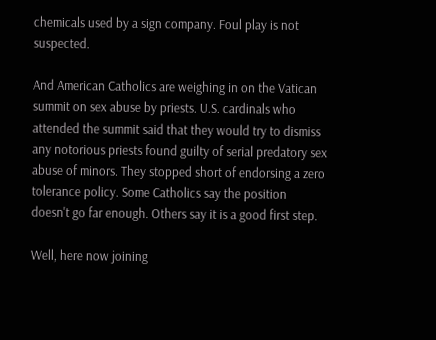chemicals used by a sign company. Foul play is not suspected.

And American Catholics are weighing in on the Vatican summit on sex abuse by priests. U.S. cardinals who attended the summit said that they would try to dismiss any notorious priests found guilty of serial predatory sex abuse of minors. They stopped short of endorsing a zero tolerance policy. Some Catholics say the position doesn't go far enough. Others say it is a good first step.

Well, here now joining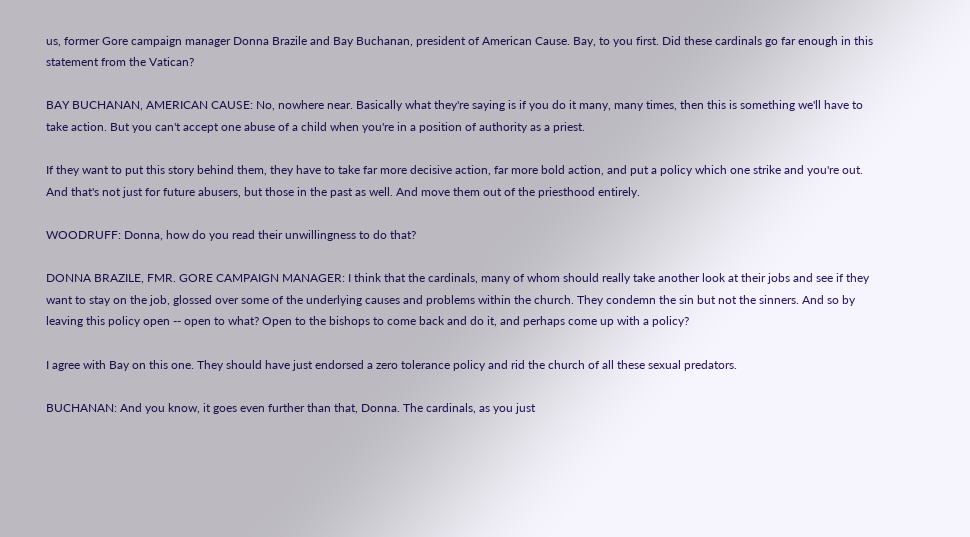us, former Gore campaign manager Donna Brazile and Bay Buchanan, president of American Cause. Bay, to you first. Did these cardinals go far enough in this statement from the Vatican?

BAY BUCHANAN, AMERICAN CAUSE: No, nowhere near. Basically what they're saying is if you do it many, many times, then this is something we'll have to take action. But you can't accept one abuse of a child when you're in a position of authority as a priest.

If they want to put this story behind them, they have to take far more decisive action, far more bold action, and put a policy which one strike and you're out. And that's not just for future abusers, but those in the past as well. And move them out of the priesthood entirely.

WOODRUFF: Donna, how do you read their unwillingness to do that?

DONNA BRAZILE, FMR. GORE CAMPAIGN MANAGER: I think that the cardinals, many of whom should really take another look at their jobs and see if they want to stay on the job, glossed over some of the underlying causes and problems within the church. They condemn the sin but not the sinners. And so by leaving this policy open -- open to what? Open to the bishops to come back and do it, and perhaps come up with a policy?

I agree with Bay on this one. They should have just endorsed a zero tolerance policy and rid the church of all these sexual predators.

BUCHANAN: And you know, it goes even further than that, Donna. The cardinals, as you just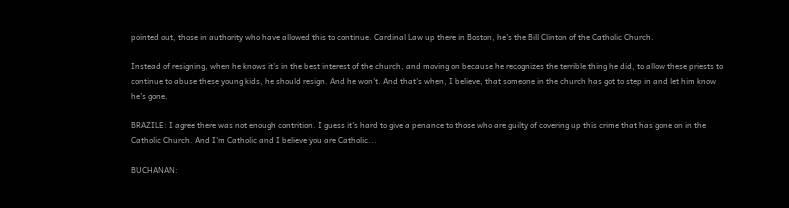pointed out, those in authority who have allowed this to continue. Cardinal Law up there in Boston, he's the Bill Clinton of the Catholic Church.

Instead of resigning, when he knows it's in the best interest of the church, and moving on because he recognizes the terrible thing he did, to allow these priests to continue to abuse these young kids, he should resign. And he won't. And that's when, I believe, that someone in the church has got to step in and let him know he's gone.

BRAZILE: I agree there was not enough contrition. I guess it's hard to give a penance to those who are guilty of covering up this crime that has gone on in the Catholic Church. And I'm Catholic and I believe you are Catholic...

BUCHANAN: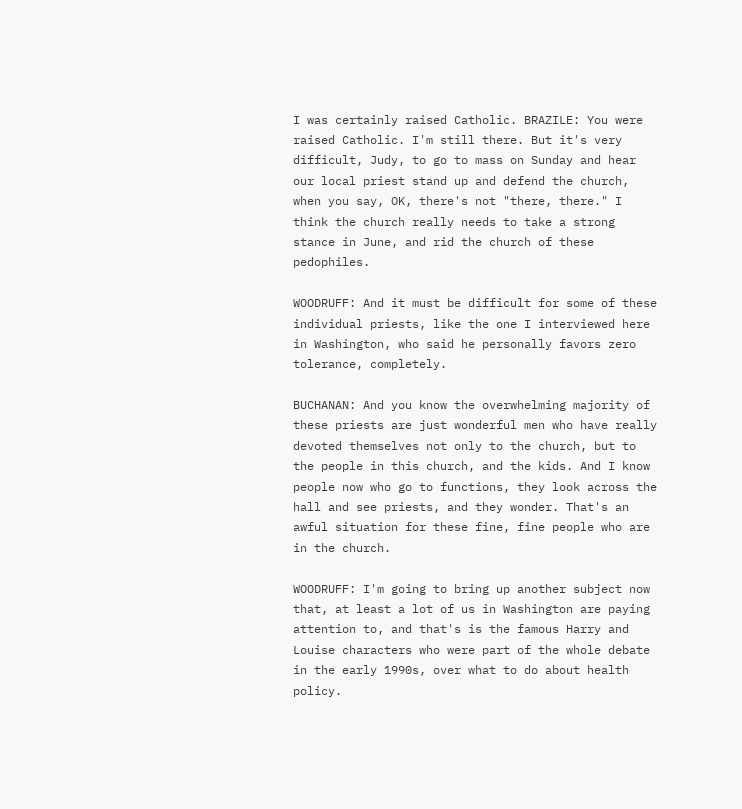I was certainly raised Catholic. BRAZILE: You were raised Catholic. I'm still there. But it's very difficult, Judy, to go to mass on Sunday and hear our local priest stand up and defend the church, when you say, OK, there's not "there, there." I think the church really needs to take a strong stance in June, and rid the church of these pedophiles.

WOODRUFF: And it must be difficult for some of these individual priests, like the one I interviewed here in Washington, who said he personally favors zero tolerance, completely.

BUCHANAN: And you know the overwhelming majority of these priests are just wonderful men who have really devoted themselves not only to the church, but to the people in this church, and the kids. And I know people now who go to functions, they look across the hall and see priests, and they wonder. That's an awful situation for these fine, fine people who are in the church.

WOODRUFF: I'm going to bring up another subject now that, at least a lot of us in Washington are paying attention to, and that's is the famous Harry and Louise characters who were part of the whole debate in the early 1990s, over what to do about health policy.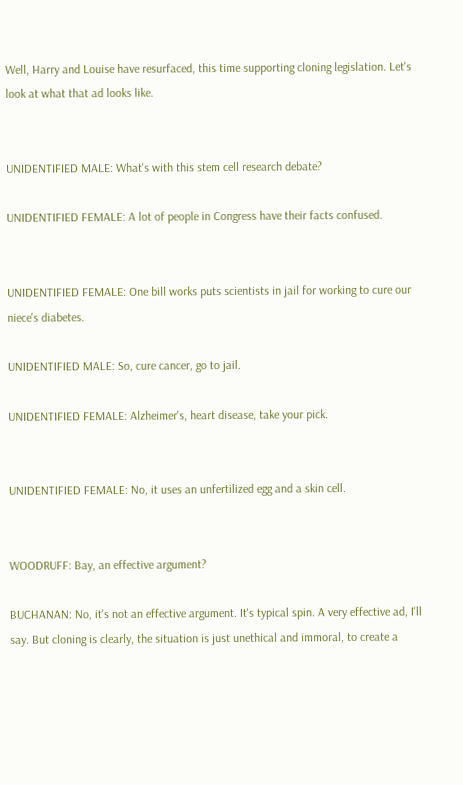Well, Harry and Louise have resurfaced, this time supporting cloning legislation. Let's look at what that ad looks like.


UNIDENTIFIED MALE: What's with this stem cell research debate?

UNIDENTIFIED FEMALE: A lot of people in Congress have their facts confused.


UNIDENTIFIED FEMALE: One bill works puts scientists in jail for working to cure our niece's diabetes.

UNIDENTIFIED MALE: So, cure cancer, go to jail.

UNIDENTIFIED FEMALE: Alzheimer's, heart disease, take your pick.


UNIDENTIFIED FEMALE: No, it uses an unfertilized egg and a skin cell.


WOODRUFF: Bay, an effective argument?

BUCHANAN: No, it's not an effective argument. It's typical spin. A very effective ad, I'll say. But cloning is clearly, the situation is just unethical and immoral, to create a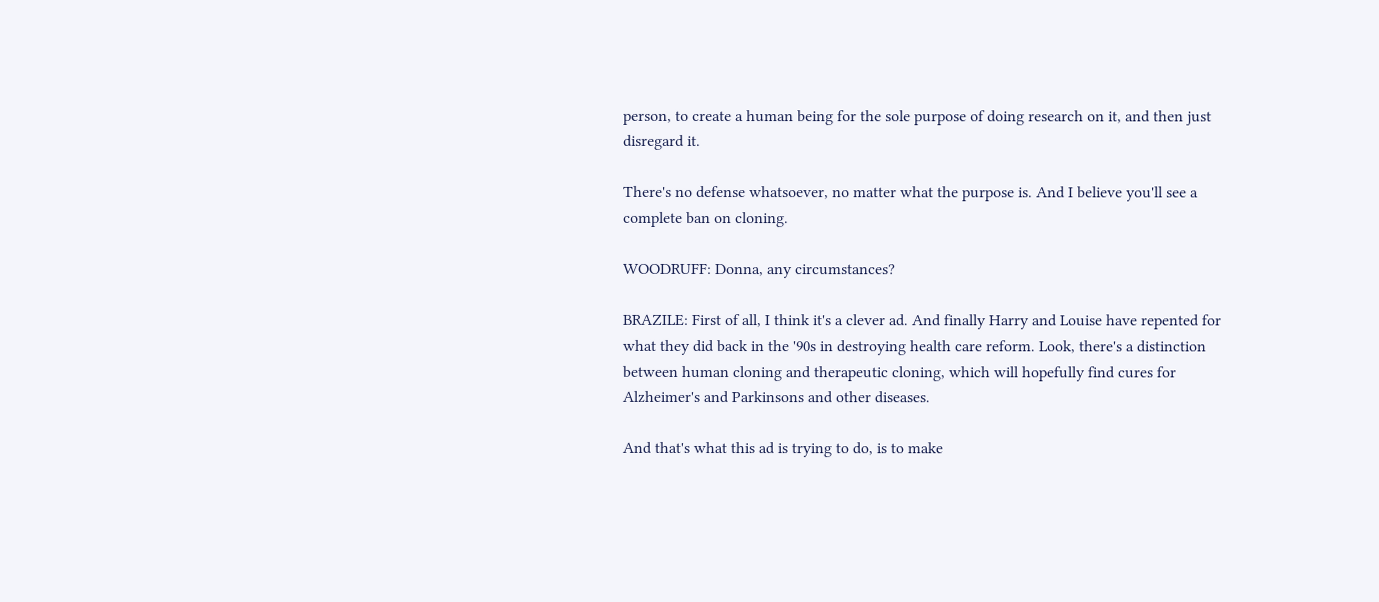person, to create a human being for the sole purpose of doing research on it, and then just disregard it.

There's no defense whatsoever, no matter what the purpose is. And I believe you'll see a complete ban on cloning.

WOODRUFF: Donna, any circumstances?

BRAZILE: First of all, I think it's a clever ad. And finally Harry and Louise have repented for what they did back in the '90s in destroying health care reform. Look, there's a distinction between human cloning and therapeutic cloning, which will hopefully find cures for Alzheimer's and Parkinsons and other diseases.

And that's what this ad is trying to do, is to make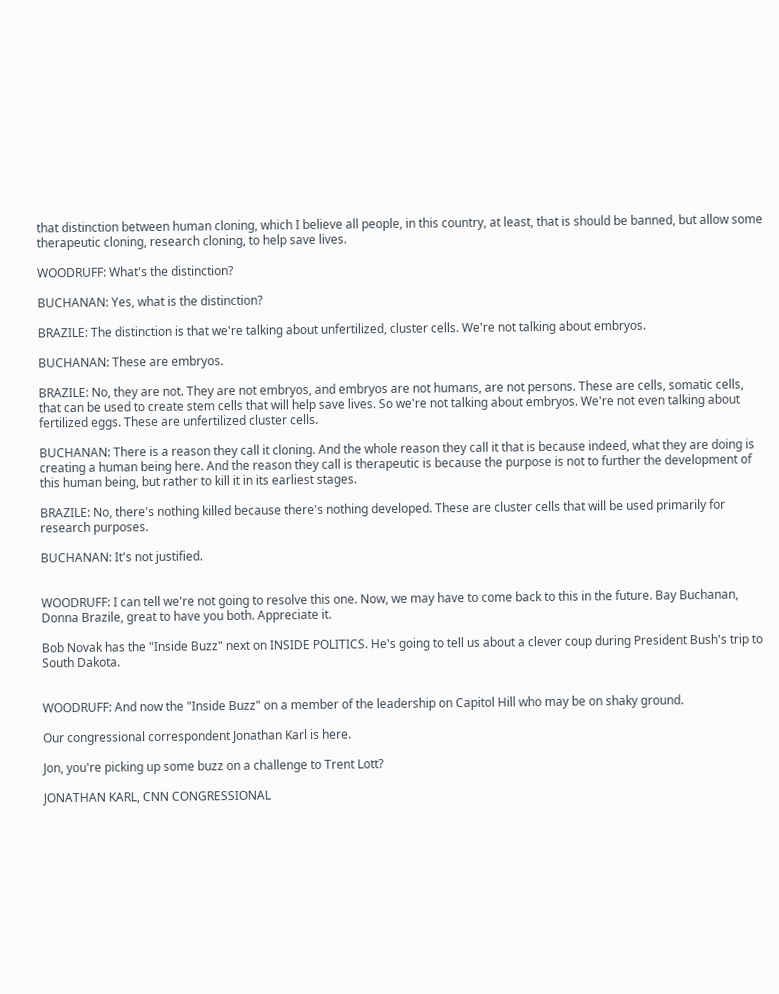that distinction between human cloning, which I believe all people, in this country, at least, that is should be banned, but allow some therapeutic cloning, research cloning, to help save lives.

WOODRUFF: What's the distinction?

BUCHANAN: Yes, what is the distinction?

BRAZILE: The distinction is that we're talking about unfertilized, cluster cells. We're not talking about embryos.

BUCHANAN: These are embryos.

BRAZILE: No, they are not. They are not embryos, and embryos are not humans, are not persons. These are cells, somatic cells, that can be used to create stem cells that will help save lives. So we're not talking about embryos. We're not even talking about fertilized eggs. These are unfertilized cluster cells.

BUCHANAN: There is a reason they call it cloning. And the whole reason they call it that is because indeed, what they are doing is creating a human being here. And the reason they call is therapeutic is because the purpose is not to further the development of this human being, but rather to kill it in its earliest stages.

BRAZILE: No, there's nothing killed because there's nothing developed. These are cluster cells that will be used primarily for research purposes.

BUCHANAN: It's not justified.


WOODRUFF: I can tell we're not going to resolve this one. Now, we may have to come back to this in the future. Bay Buchanan, Donna Brazile, great to have you both. Appreciate it.

Bob Novak has the "Inside Buzz" next on INSIDE POLITICS. He's going to tell us about a clever coup during President Bush's trip to South Dakota.


WOODRUFF: And now the "Inside Buzz" on a member of the leadership on Capitol Hill who may be on shaky ground.

Our congressional correspondent Jonathan Karl is here.

Jon, you're picking up some buzz on a challenge to Trent Lott?

JONATHAN KARL, CNN CONGRESSIONAL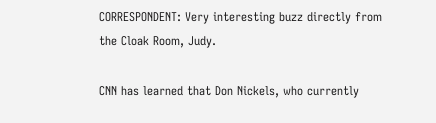CORRESPONDENT: Very interesting buzz directly from the Cloak Room, Judy.

CNN has learned that Don Nickels, who currently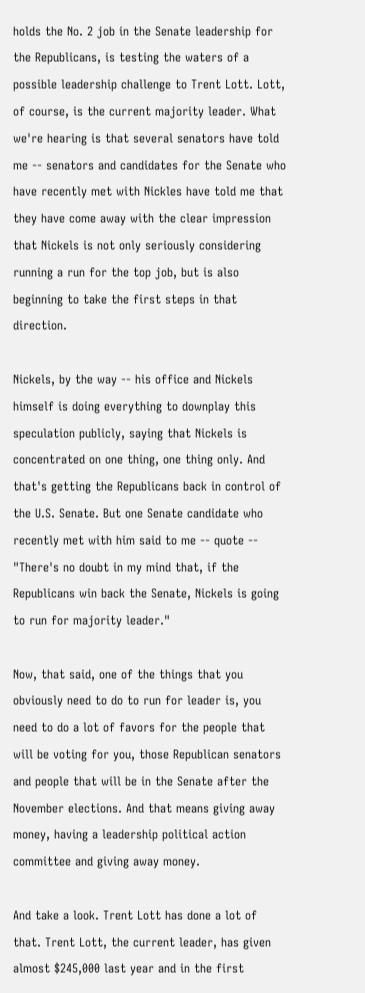holds the No. 2 job in the Senate leadership for the Republicans, is testing the waters of a possible leadership challenge to Trent Lott. Lott, of course, is the current majority leader. What we're hearing is that several senators have told me -- senators and candidates for the Senate who have recently met with Nickles have told me that they have come away with the clear impression that Nickels is not only seriously considering running a run for the top job, but is also beginning to take the first steps in that direction.

Nickels, by the way -- his office and Nickels himself is doing everything to downplay this speculation publicly, saying that Nickels is concentrated on one thing, one thing only. And that's getting the Republicans back in control of the U.S. Senate. But one Senate candidate who recently met with him said to me -- quote -- "There's no doubt in my mind that, if the Republicans win back the Senate, Nickels is going to run for majority leader."

Now, that said, one of the things that you obviously need to do to run for leader is, you need to do a lot of favors for the people that will be voting for you, those Republican senators and people that will be in the Senate after the November elections. And that means giving away money, having a leadership political action committee and giving away money.

And take a look. Trent Lott has done a lot of that. Trent Lott, the current leader, has given almost $245,000 last year and in the first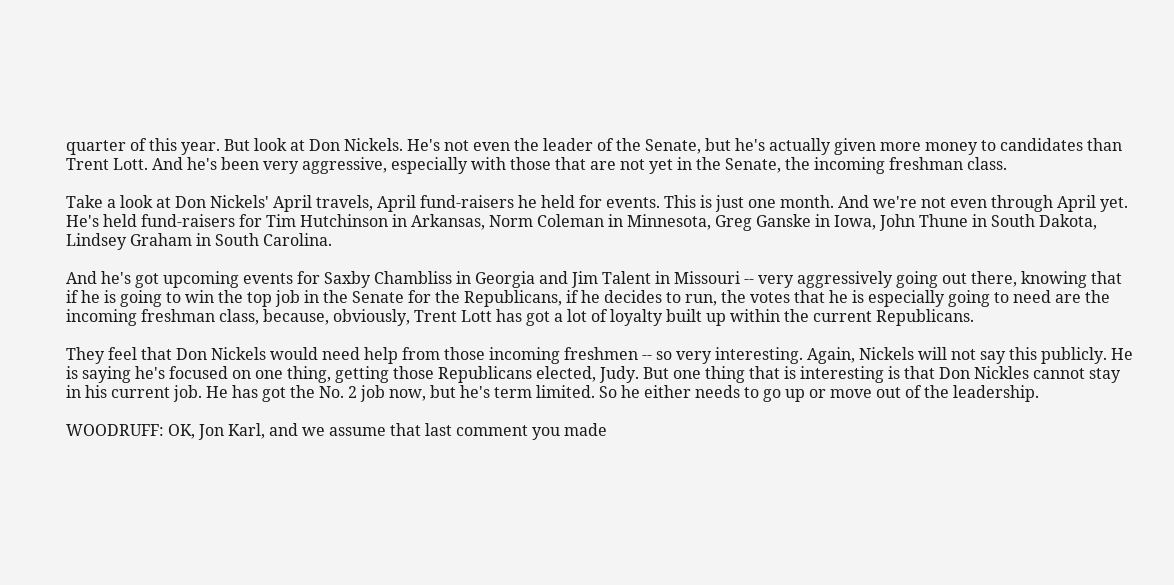quarter of this year. But look at Don Nickels. He's not even the leader of the Senate, but he's actually given more money to candidates than Trent Lott. And he's been very aggressive, especially with those that are not yet in the Senate, the incoming freshman class.

Take a look at Don Nickels' April travels, April fund-raisers he held for events. This is just one month. And we're not even through April yet. He's held fund-raisers for Tim Hutchinson in Arkansas, Norm Coleman in Minnesota, Greg Ganske in Iowa, John Thune in South Dakota, Lindsey Graham in South Carolina.

And he's got upcoming events for Saxby Chambliss in Georgia and Jim Talent in Missouri -- very aggressively going out there, knowing that if he is going to win the top job in the Senate for the Republicans, if he decides to run, the votes that he is especially going to need are the incoming freshman class, because, obviously, Trent Lott has got a lot of loyalty built up within the current Republicans.

They feel that Don Nickels would need help from those incoming freshmen -- so very interesting. Again, Nickels will not say this publicly. He is saying he's focused on one thing, getting those Republicans elected, Judy. But one thing that is interesting is that Don Nickles cannot stay in his current job. He has got the No. 2 job now, but he's term limited. So he either needs to go up or move out of the leadership.

WOODRUFF: OK, Jon Karl, and we assume that last comment you made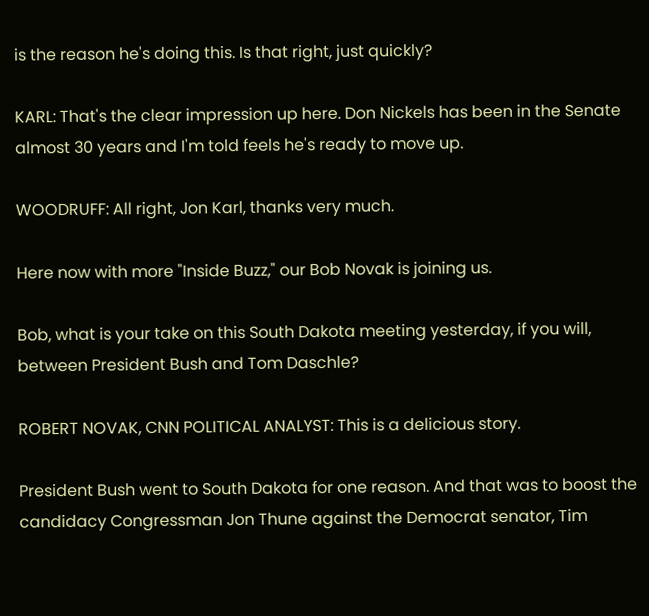is the reason he's doing this. Is that right, just quickly?

KARL: That's the clear impression up here. Don Nickels has been in the Senate almost 30 years and I'm told feels he's ready to move up.

WOODRUFF: All right, Jon Karl, thanks very much.

Here now with more "Inside Buzz," our Bob Novak is joining us.

Bob, what is your take on this South Dakota meeting yesterday, if you will, between President Bush and Tom Daschle?

ROBERT NOVAK, CNN POLITICAL ANALYST: This is a delicious story.

President Bush went to South Dakota for one reason. And that was to boost the candidacy Congressman Jon Thune against the Democrat senator, Tim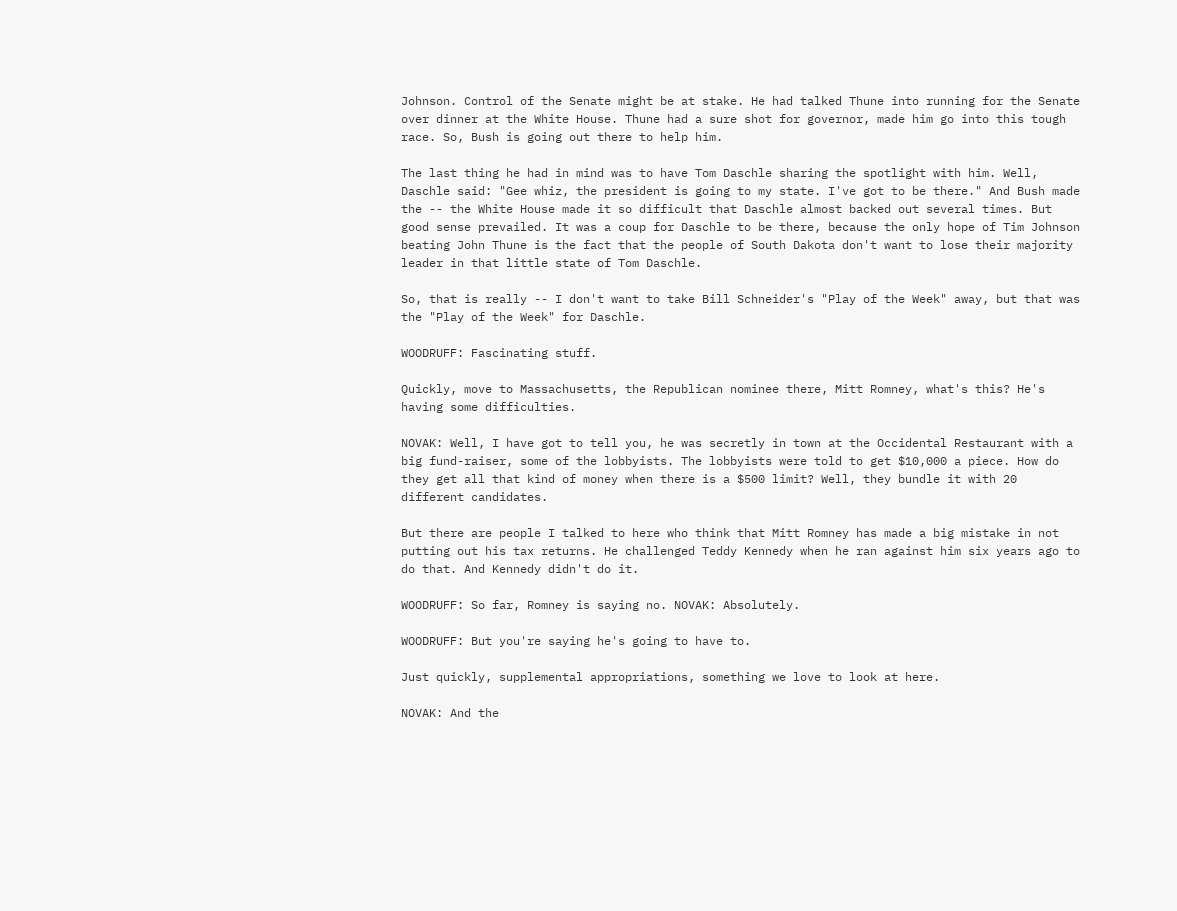Johnson. Control of the Senate might be at stake. He had talked Thune into running for the Senate over dinner at the White House. Thune had a sure shot for governor, made him go into this tough race. So, Bush is going out there to help him.

The last thing he had in mind was to have Tom Daschle sharing the spotlight with him. Well, Daschle said: "Gee whiz, the president is going to my state. I've got to be there." And Bush made the -- the White House made it so difficult that Daschle almost backed out several times. But good sense prevailed. It was a coup for Daschle to be there, because the only hope of Tim Johnson beating John Thune is the fact that the people of South Dakota don't want to lose their majority leader in that little state of Tom Daschle.

So, that is really -- I don't want to take Bill Schneider's "Play of the Week" away, but that was the "Play of the Week" for Daschle.

WOODRUFF: Fascinating stuff.

Quickly, move to Massachusetts, the Republican nominee there, Mitt Romney, what's this? He's having some difficulties.

NOVAK: Well, I have got to tell you, he was secretly in town at the Occidental Restaurant with a big fund-raiser, some of the lobbyists. The lobbyists were told to get $10,000 a piece. How do they get all that kind of money when there is a $500 limit? Well, they bundle it with 20 different candidates.

But there are people I talked to here who think that Mitt Romney has made a big mistake in not putting out his tax returns. He challenged Teddy Kennedy when he ran against him six years ago to do that. And Kennedy didn't do it.

WOODRUFF: So far, Romney is saying no. NOVAK: Absolutely.

WOODRUFF: But you're saying he's going to have to.

Just quickly, supplemental appropriations, something we love to look at here.

NOVAK: And the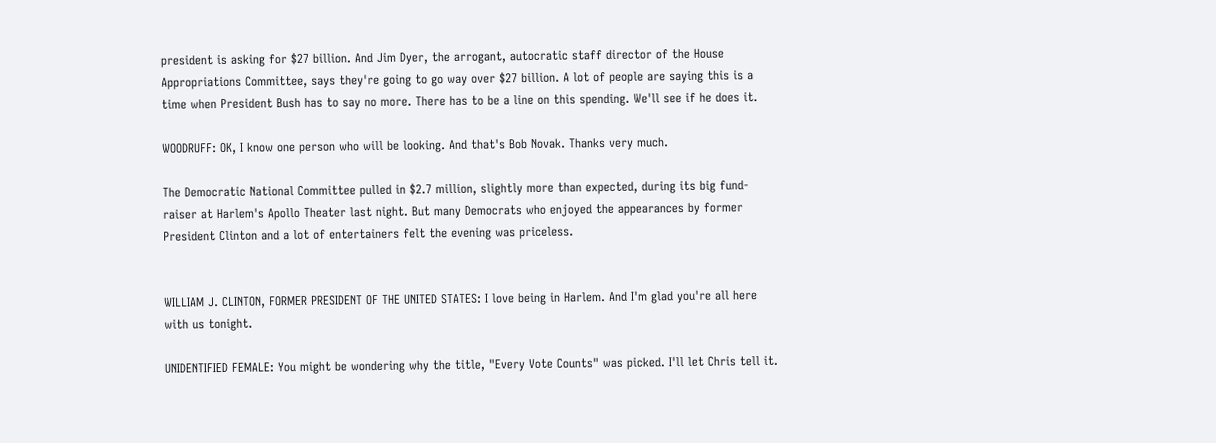president is asking for $27 billion. And Jim Dyer, the arrogant, autocratic staff director of the House Appropriations Committee, says they're going to go way over $27 billion. A lot of people are saying this is a time when President Bush has to say no more. There has to be a line on this spending. We'll see if he does it.

WOODRUFF: OK, I know one person who will be looking. And that's Bob Novak. Thanks very much.

The Democratic National Committee pulled in $2.7 million, slightly more than expected, during its big fund-raiser at Harlem's Apollo Theater last night. But many Democrats who enjoyed the appearances by former President Clinton and a lot of entertainers felt the evening was priceless.


WILLIAM J. CLINTON, FORMER PRESIDENT OF THE UNITED STATES: I love being in Harlem. And I'm glad you're all here with us tonight.

UNIDENTIFIED FEMALE: You might be wondering why the title, "Every Vote Counts" was picked. I'll let Chris tell it.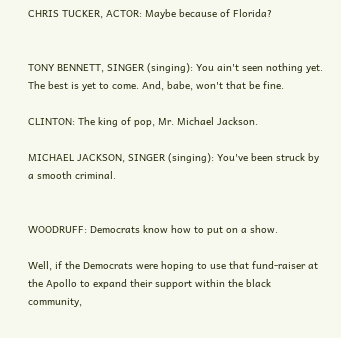CHRIS TUCKER, ACTOR: Maybe because of Florida?


TONY BENNETT, SINGER (singing): You ain't seen nothing yet. The best is yet to come. And, babe, won't that be fine.

CLINTON: The king of pop, Mr. Michael Jackson.

MICHAEL JACKSON, SINGER (singing): You've been struck by a smooth criminal.


WOODRUFF: Democrats know how to put on a show.

Well, if the Democrats were hoping to use that fund-raiser at the Apollo to expand their support within the black community,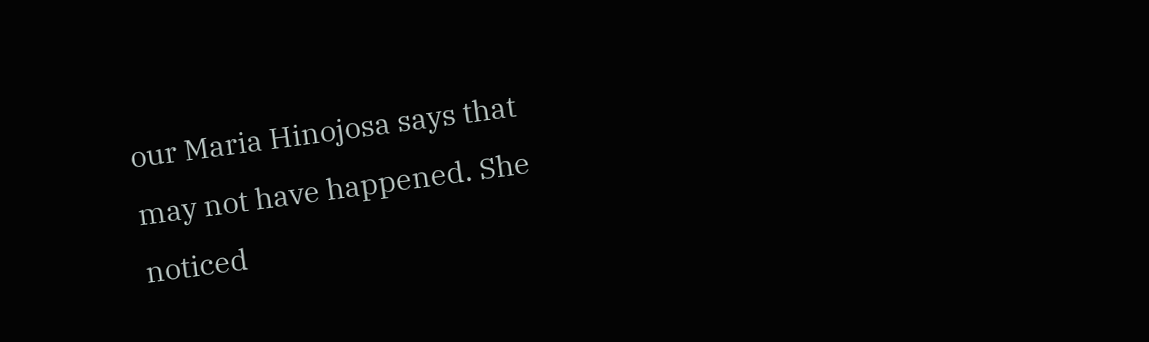our Maria Hinojosa says that may not have happened. She noticed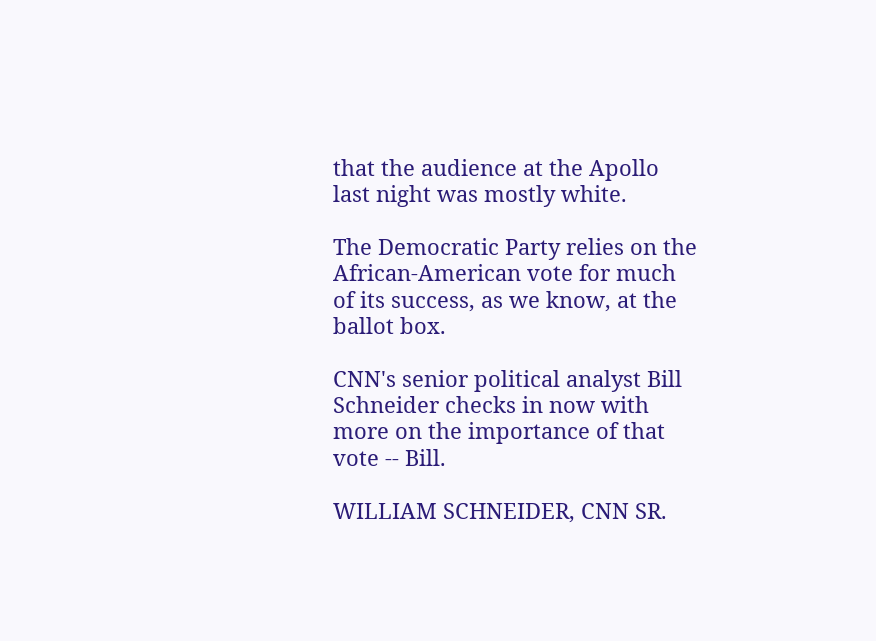that the audience at the Apollo last night was mostly white.

The Democratic Party relies on the African-American vote for much of its success, as we know, at the ballot box.

CNN's senior political analyst Bill Schneider checks in now with more on the importance of that vote -- Bill.

WILLIAM SCHNEIDER, CNN SR.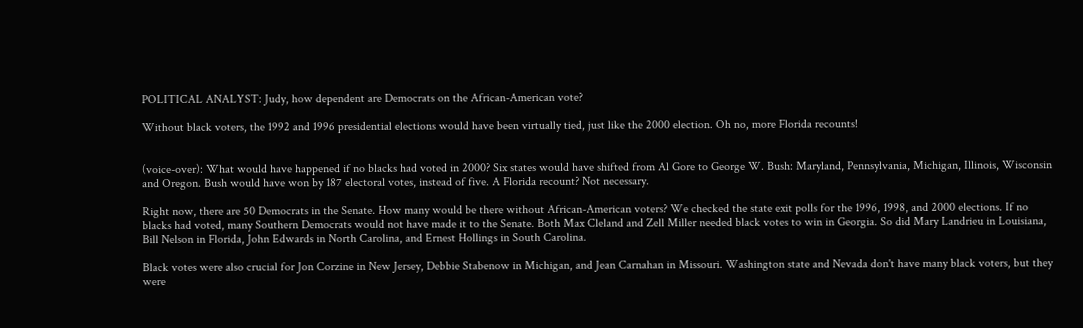POLITICAL ANALYST: Judy, how dependent are Democrats on the African-American vote?

Without black voters, the 1992 and 1996 presidential elections would have been virtually tied, just like the 2000 election. Oh no, more Florida recounts!


(voice-over): What would have happened if no blacks had voted in 2000? Six states would have shifted from Al Gore to George W. Bush: Maryland, Pennsylvania, Michigan, Illinois, Wisconsin and Oregon. Bush would have won by 187 electoral votes, instead of five. A Florida recount? Not necessary.

Right now, there are 50 Democrats in the Senate. How many would be there without African-American voters? We checked the state exit polls for the 1996, 1998, and 2000 elections. If no blacks had voted, many Southern Democrats would not have made it to the Senate. Both Max Cleland and Zell Miller needed black votes to win in Georgia. So did Mary Landrieu in Louisiana, Bill Nelson in Florida, John Edwards in North Carolina, and Ernest Hollings in South Carolina.

Black votes were also crucial for Jon Corzine in New Jersey, Debbie Stabenow in Michigan, and Jean Carnahan in Missouri. Washington state and Nevada don't have many black voters, but they were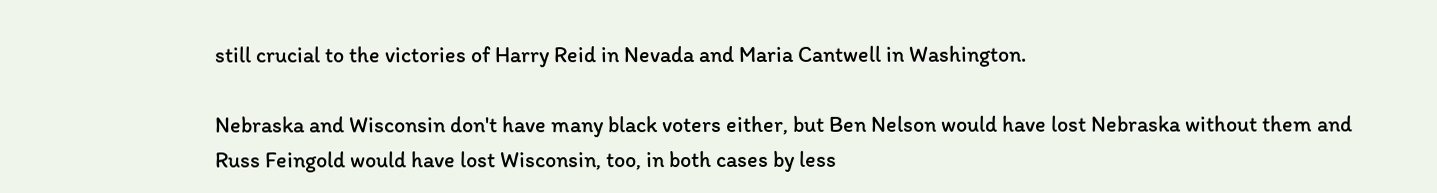still crucial to the victories of Harry Reid in Nevada and Maria Cantwell in Washington.

Nebraska and Wisconsin don't have many black voters either, but Ben Nelson would have lost Nebraska without them and Russ Feingold would have lost Wisconsin, too, in both cases by less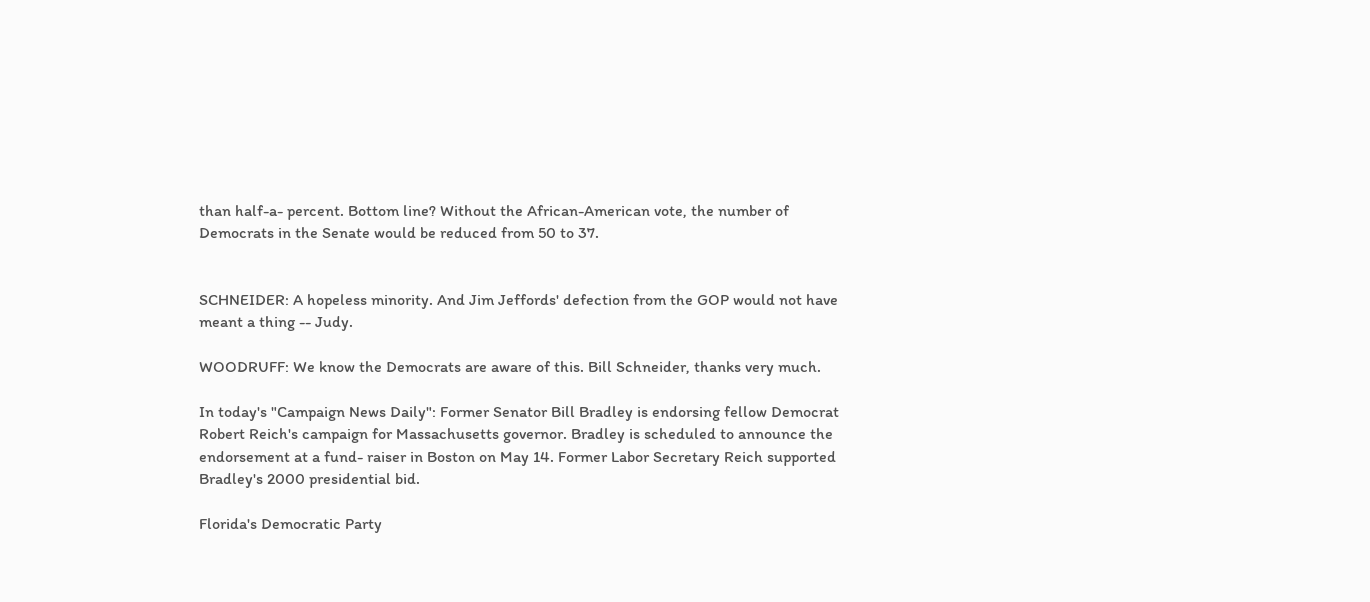than half-a- percent. Bottom line? Without the African-American vote, the number of Democrats in the Senate would be reduced from 50 to 37.


SCHNEIDER: A hopeless minority. And Jim Jeffords' defection from the GOP would not have meant a thing -- Judy.

WOODRUFF: We know the Democrats are aware of this. Bill Schneider, thanks very much.

In today's "Campaign News Daily": Former Senator Bill Bradley is endorsing fellow Democrat Robert Reich's campaign for Massachusetts governor. Bradley is scheduled to announce the endorsement at a fund- raiser in Boston on May 14. Former Labor Secretary Reich supported Bradley's 2000 presidential bid.

Florida's Democratic Party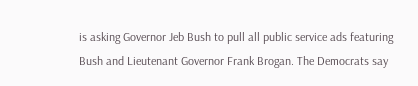is asking Governor Jeb Bush to pull all public service ads featuring Bush and Lieutenant Governor Frank Brogan. The Democrats say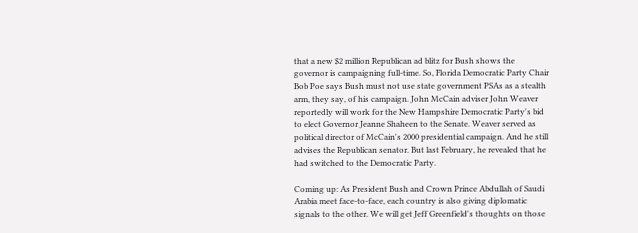that a new $2 million Republican ad blitz for Bush shows the governor is campaigning full-time. So, Florida Democratic Party Chair Bob Poe says Bush must not use state government PSAs as a stealth arm, they say, of his campaign. John McCain adviser John Weaver reportedly will work for the New Hampshire Democratic Party's bid to elect Governor Jeanne Shaheen to the Senate. Weaver served as political director of McCain's 2000 presidential campaign. And he still advises the Republican senator. But last February, he revealed that he had switched to the Democratic Party.

Coming up: As President Bush and Crown Prince Abdullah of Saudi Arabia meet face-to-face, each country is also giving diplomatic signals to the other. We will get Jeff Greenfield's thoughts on those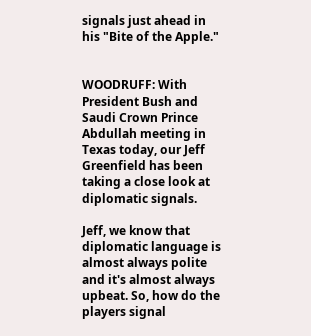signals just ahead in his "Bite of the Apple."


WOODRUFF: With President Bush and Saudi Crown Prince Abdullah meeting in Texas today, our Jeff Greenfield has been taking a close look at diplomatic signals.

Jeff, we know that diplomatic language is almost always polite and it's almost always upbeat. So, how do the players signal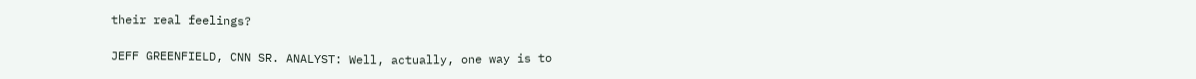their real feelings?

JEFF GREENFIELD, CNN SR. ANALYST: Well, actually, one way is to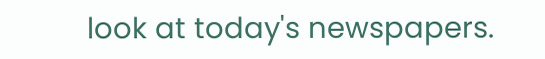look at today's newspapers.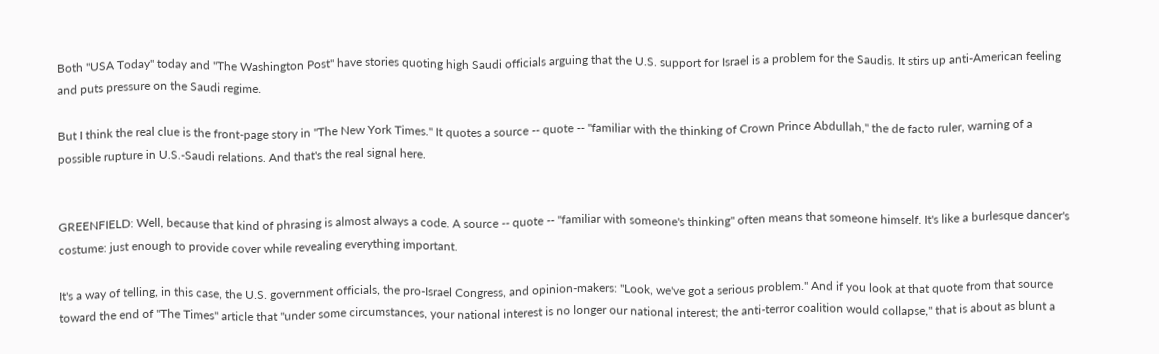Both "USA Today" today and "The Washington Post" have stories quoting high Saudi officials arguing that the U.S. support for Israel is a problem for the Saudis. It stirs up anti-American feeling and puts pressure on the Saudi regime.

But I think the real clue is the front-page story in "The New York Times." It quotes a source -- quote -- "familiar with the thinking of Crown Prince Abdullah," the de facto ruler, warning of a possible rupture in U.S.-Saudi relations. And that's the real signal here.


GREENFIELD: Well, because that kind of phrasing is almost always a code. A source -- quote -- "familiar with someone's thinking" often means that someone himself. It's like a burlesque dancer's costume: just enough to provide cover while revealing everything important.

It's a way of telling, in this case, the U.S. government officials, the pro-Israel Congress, and opinion-makers: "Look, we've got a serious problem." And if you look at that quote from that source toward the end of "The Times" article that "under some circumstances, your national interest is no longer our national interest; the anti-terror coalition would collapse," that is about as blunt a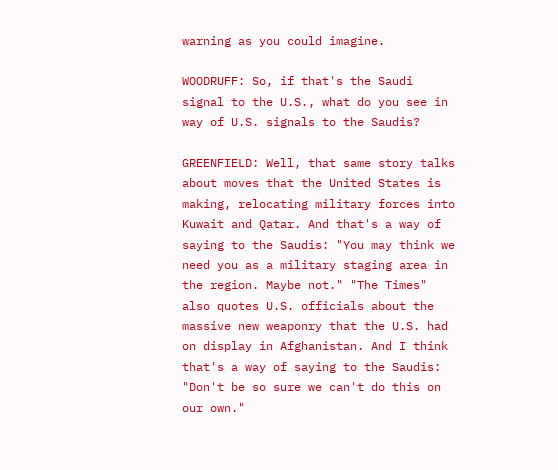warning as you could imagine.

WOODRUFF: So, if that's the Saudi signal to the U.S., what do you see in way of U.S. signals to the Saudis?

GREENFIELD: Well, that same story talks about moves that the United States is making, relocating military forces into Kuwait and Qatar. And that's a way of saying to the Saudis: "You may think we need you as a military staging area in the region. Maybe not." "The Times" also quotes U.S. officials about the massive new weaponry that the U.S. had on display in Afghanistan. And I think that's a way of saying to the Saudis: "Don't be so sure we can't do this on our own."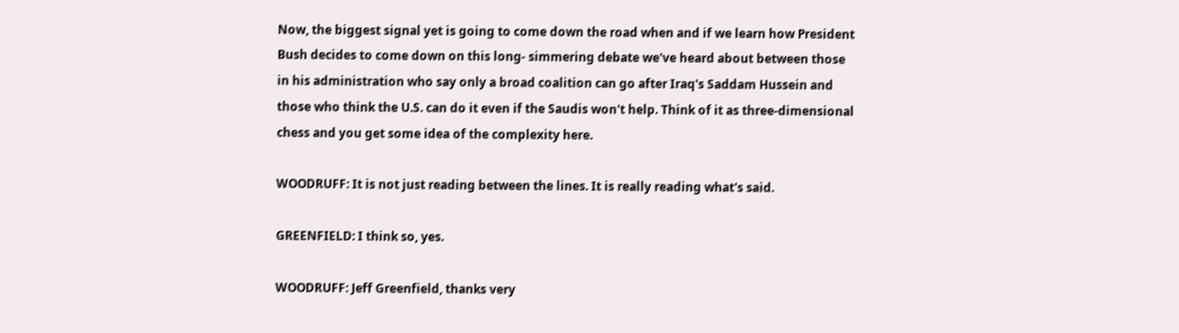Now, the biggest signal yet is going to come down the road when and if we learn how President Bush decides to come down on this long- simmering debate we've heard about between those in his administration who say only a broad coalition can go after Iraq's Saddam Hussein and those who think the U.S. can do it even if the Saudis won't help. Think of it as three-dimensional chess and you get some idea of the complexity here.

WOODRUFF: It is not just reading between the lines. It is really reading what's said.

GREENFIELD: I think so, yes.

WOODRUFF: Jeff Greenfield, thanks very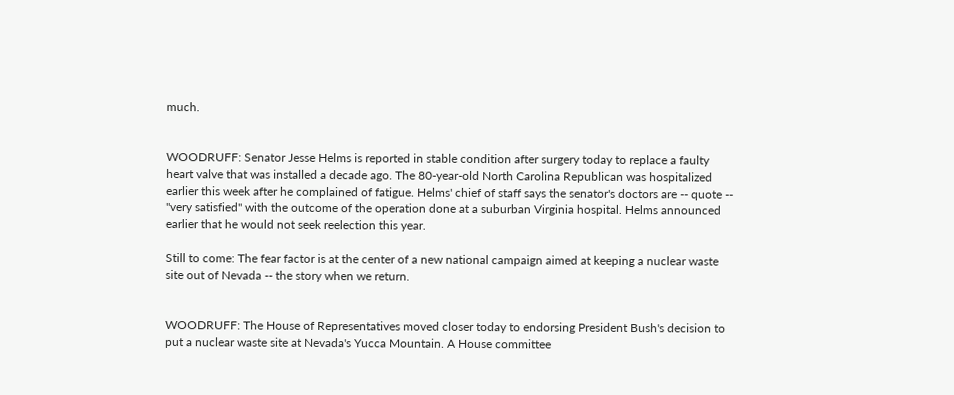much.


WOODRUFF: Senator Jesse Helms is reported in stable condition after surgery today to replace a faulty heart valve that was installed a decade ago. The 80-year-old North Carolina Republican was hospitalized earlier this week after he complained of fatigue. Helms' chief of staff says the senator's doctors are -- quote -- "very satisfied" with the outcome of the operation done at a suburban Virginia hospital. Helms announced earlier that he would not seek reelection this year.

Still to come: The fear factor is at the center of a new national campaign aimed at keeping a nuclear waste site out of Nevada -- the story when we return.


WOODRUFF: The House of Representatives moved closer today to endorsing President Bush's decision to put a nuclear waste site at Nevada's Yucca Mountain. A House committee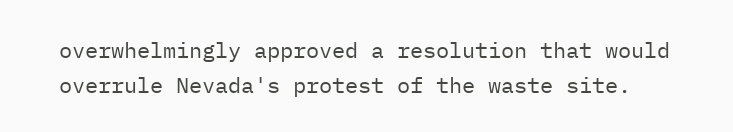overwhelmingly approved a resolution that would overrule Nevada's protest of the waste site.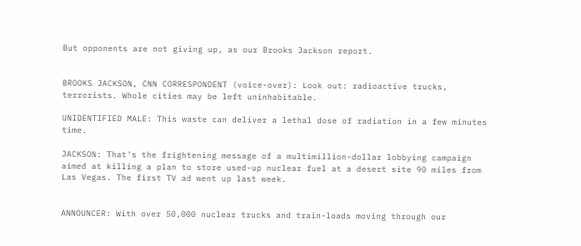But opponents are not giving up, as our Brooks Jackson report.


BROOKS JACKSON, CNN CORRESPONDENT (voice-over): Look out: radioactive trucks, terrorists. Whole cities may be left uninhabitable.

UNIDENTIFIED MALE: This waste can deliver a lethal dose of radiation in a few minutes time.

JACKSON: That's the frightening message of a multimillion-dollar lobbying campaign aimed at killing a plan to store used-up nuclear fuel at a desert site 90 miles from Las Vegas. The first TV ad went up last week.


ANNOUNCER: With over 50,000 nuclear trucks and train-loads moving through our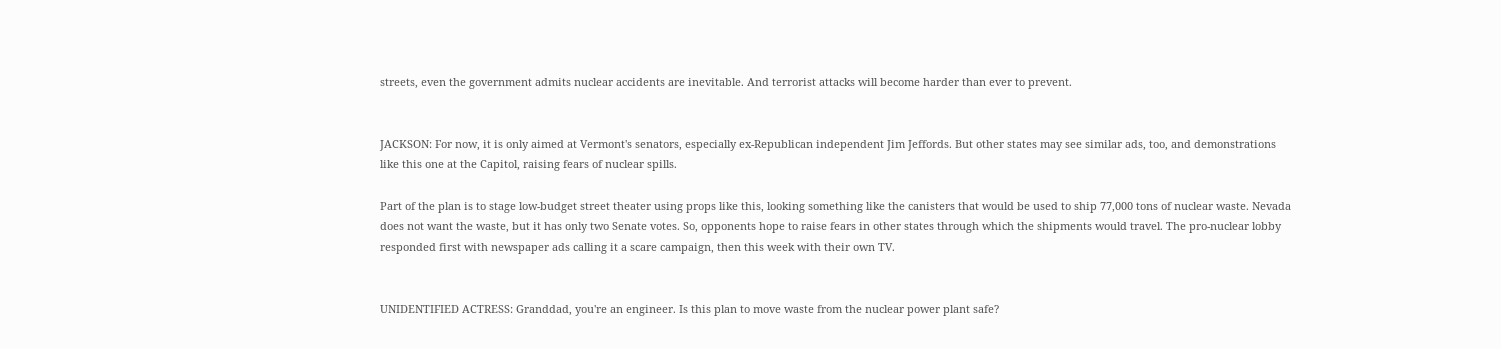streets, even the government admits nuclear accidents are inevitable. And terrorist attacks will become harder than ever to prevent.


JACKSON: For now, it is only aimed at Vermont's senators, especially ex-Republican independent Jim Jeffords. But other states may see similar ads, too, and demonstrations like this one at the Capitol, raising fears of nuclear spills.

Part of the plan is to stage low-budget street theater using props like this, looking something like the canisters that would be used to ship 77,000 tons of nuclear waste. Nevada does not want the waste, but it has only two Senate votes. So, opponents hope to raise fears in other states through which the shipments would travel. The pro-nuclear lobby responded first with newspaper ads calling it a scare campaign, then this week with their own TV.


UNIDENTIFIED ACTRESS: Granddad, you're an engineer. Is this plan to move waste from the nuclear power plant safe?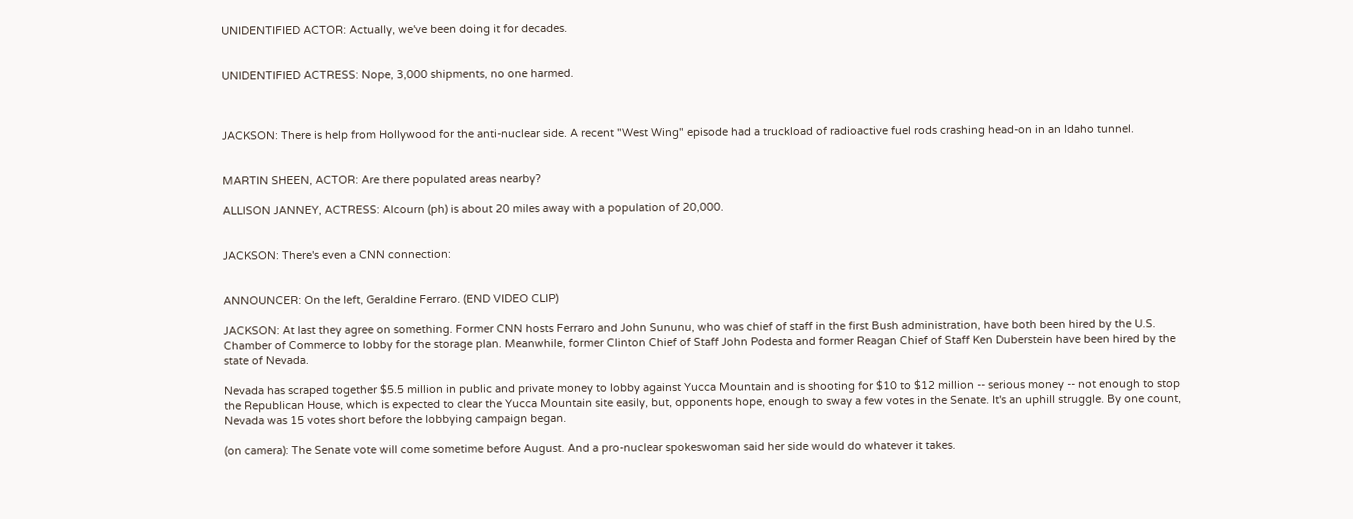UNIDENTIFIED ACTOR: Actually, we've been doing it for decades.


UNIDENTIFIED ACTRESS: Nope, 3,000 shipments, no one harmed.



JACKSON: There is help from Hollywood for the anti-nuclear side. A recent "West Wing" episode had a truckload of radioactive fuel rods crashing head-on in an Idaho tunnel.


MARTIN SHEEN, ACTOR: Are there populated areas nearby?

ALLISON JANNEY, ACTRESS: Alcourn (ph) is about 20 miles away with a population of 20,000.


JACKSON: There's even a CNN connection:


ANNOUNCER: On the left, Geraldine Ferraro. (END VIDEO CLIP)

JACKSON: At last they agree on something. Former CNN hosts Ferraro and John Sununu, who was chief of staff in the first Bush administration, have both been hired by the U.S. Chamber of Commerce to lobby for the storage plan. Meanwhile, former Clinton Chief of Staff John Podesta and former Reagan Chief of Staff Ken Duberstein have been hired by the state of Nevada.

Nevada has scraped together $5.5 million in public and private money to lobby against Yucca Mountain and is shooting for $10 to $12 million -- serious money -- not enough to stop the Republican House, which is expected to clear the Yucca Mountain site easily, but, opponents hope, enough to sway a few votes in the Senate. It's an uphill struggle. By one count, Nevada was 15 votes short before the lobbying campaign began.

(on camera): The Senate vote will come sometime before August. And a pro-nuclear spokeswoman said her side would do whatever it takes.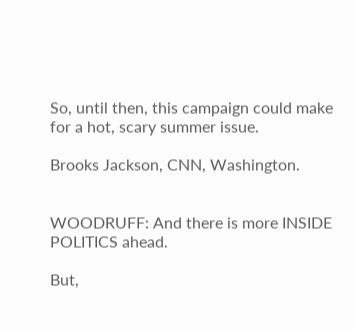So, until then, this campaign could make for a hot, scary summer issue.

Brooks Jackson, CNN, Washington.


WOODRUFF: And there is more INSIDE POLITICS ahead.

But,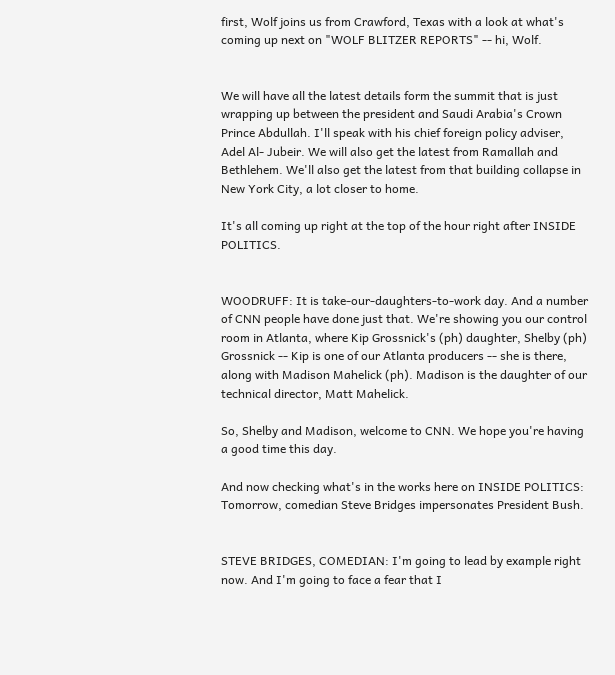first, Wolf joins us from Crawford, Texas with a look at what's coming up next on "WOLF BLITZER REPORTS" -- hi, Wolf.


We will have all the latest details form the summit that is just wrapping up between the president and Saudi Arabia's Crown Prince Abdullah. I'll speak with his chief foreign policy adviser, Adel Al- Jubeir. We will also get the latest from Ramallah and Bethlehem. We'll also get the latest from that building collapse in New York City, a lot closer to home.

It's all coming up right at the top of the hour right after INSIDE POLITICS.


WOODRUFF: It is take-our-daughters-to-work day. And a number of CNN people have done just that. We're showing you our control room in Atlanta, where Kip Grossnick's (ph) daughter, Shelby (ph) Grossnick -- Kip is one of our Atlanta producers -- she is there, along with Madison Mahelick (ph). Madison is the daughter of our technical director, Matt Mahelick.

So, Shelby and Madison, welcome to CNN. We hope you're having a good time this day.

And now checking what's in the works here on INSIDE POLITICS: Tomorrow, comedian Steve Bridges impersonates President Bush.


STEVE BRIDGES, COMEDIAN: I'm going to lead by example right now. And I'm going to face a fear that I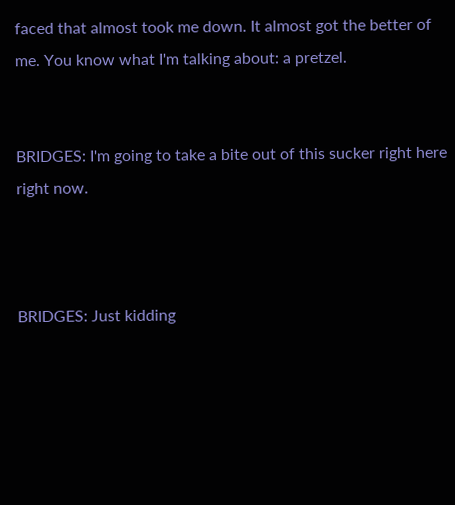faced that almost took me down. It almost got the better of me. You know what I'm talking about: a pretzel.


BRIDGES: I'm going to take a bite out of this sucker right here right now.



BRIDGES: Just kidding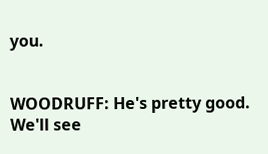you.


WOODRUFF: He's pretty good. We'll see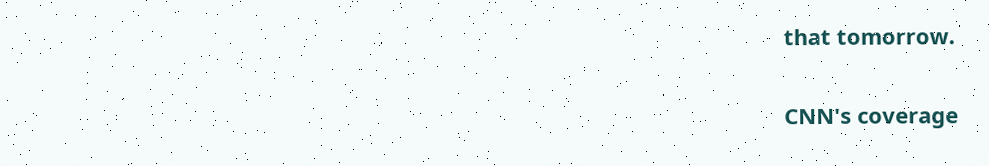that tomorrow.

CNN's coverage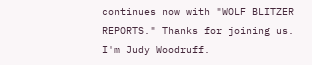continues now with "WOLF BLITZER REPORTS." Thanks for joining us. I'm Judy Woodruff.